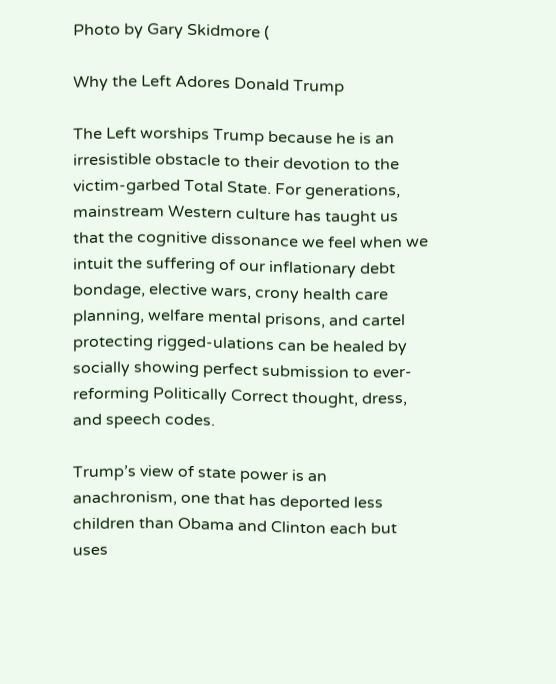Photo by Gary Skidmore (

Why the Left Adores Donald Trump

The Left worships Trump because he is an irresistible obstacle to their devotion to the victim-garbed Total State. For generations, mainstream Western culture has taught us that the cognitive dissonance we feel when we intuit the suffering of our inflationary debt bondage, elective wars, crony health care planning, welfare mental prisons, and cartel protecting rigged-ulations can be healed by socially showing perfect submission to ever-reforming Politically Correct thought, dress, and speech codes.

Trump’s view of state power is an anachronism, one that has deported less children than Obama and Clinton each but uses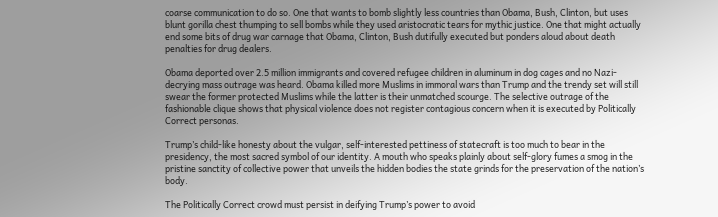coarse communication to do so. One that wants to bomb slightly less countries than Obama, Bush, Clinton, but uses blunt gorilla chest thumping to sell bombs while they used aristocratic tears for mythic justice. One that might actually end some bits of drug war carnage that Obama, Clinton, Bush dutifully executed but ponders aloud about death penalties for drug dealers.

Obama deported over 2.5 million immigrants and covered refugee children in aluminum in dog cages and no Nazi-decrying mass outrage was heard. Obama killed more Muslims in immoral wars than Trump and the trendy set will still swear the former protected Muslims while the latter is their unmatched scourge. The selective outrage of the fashionable clique shows that physical violence does not register contagious concern when it is executed by Politically Correct personas.

Trump’s child-like honesty about the vulgar, self-interested pettiness of statecraft is too much to bear in the presidency, the most sacred symbol of our identity. A mouth who speaks plainly about self-glory fumes a smog in the pristine sanctity of collective power that unveils the hidden bodies the state grinds for the preservation of the nation’s body.

The Politically Correct crowd must persist in deifying Trump’s power to avoid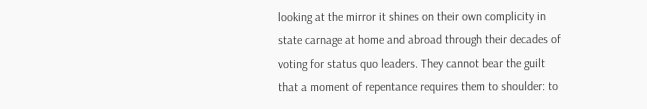looking at the mirror it shines on their own complicity in state carnage at home and abroad through their decades of voting for status quo leaders. They cannot bear the guilt that a moment of repentance requires them to shoulder: to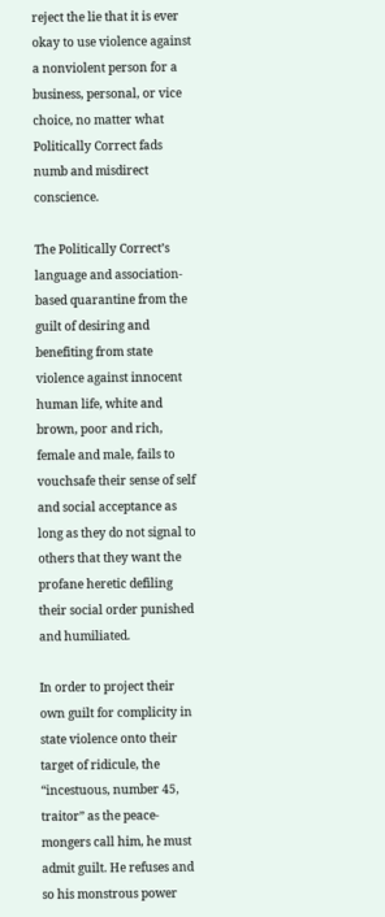reject the lie that it is ever okay to use violence against a nonviolent person for a business, personal, or vice choice, no matter what Politically Correct fads numb and misdirect conscience.

The Politically Correct’s language and association-based quarantine from the guilt of desiring and benefiting from state violence against innocent human life, white and brown, poor and rich, female and male, fails to vouchsafe their sense of self and social acceptance as long as they do not signal to others that they want the profane heretic defiling their social order punished and humiliated.

In order to project their own guilt for complicity in state violence onto their target of ridicule, the “incestuous, number 45, traitor” as the peace-mongers call him, he must admit guilt. He refuses and so his monstrous power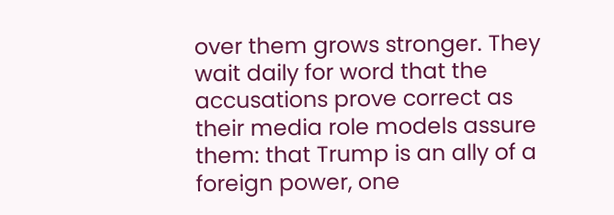over them grows stronger. They wait daily for word that the accusations prove correct as their media role models assure them: that Trump is an ally of a foreign power, one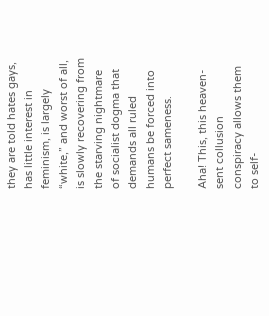they are told hates gays, has little interest in feminism, is largely “white,” and worst of all, is slowly recovering from the starving nightmare of socialist dogma that demands all ruled humans be forced into perfect sameness.

Aha! This, this heaven-sent collusion conspiracy allows them to self-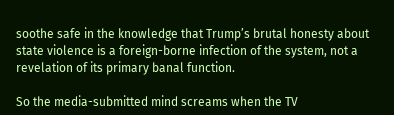soothe safe in the knowledge that Trump’s brutal honesty about state violence is a foreign-borne infection of the system, not a revelation of its primary banal function.

So the media-submitted mind screams when the TV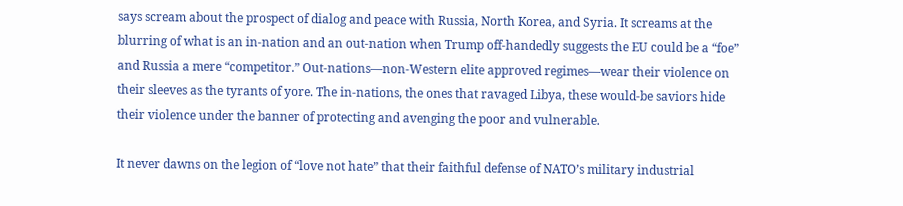says scream about the prospect of dialog and peace with Russia, North Korea, and Syria. It screams at the blurring of what is an in-nation and an out-nation when Trump off-handedly suggests the EU could be a “foe” and Russia a mere “competitor.” Out-nations—non-Western elite approved regimes—wear their violence on their sleeves as the tyrants of yore. The in-nations, the ones that ravaged Libya, these would-be saviors hide their violence under the banner of protecting and avenging the poor and vulnerable.

It never dawns on the legion of “love not hate” that their faithful defense of NATO’s military industrial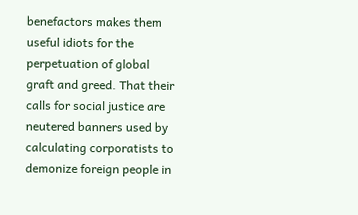benefactors makes them useful idiots for the perpetuation of global graft and greed. That their calls for social justice are neutered banners used by calculating corporatists to demonize foreign people in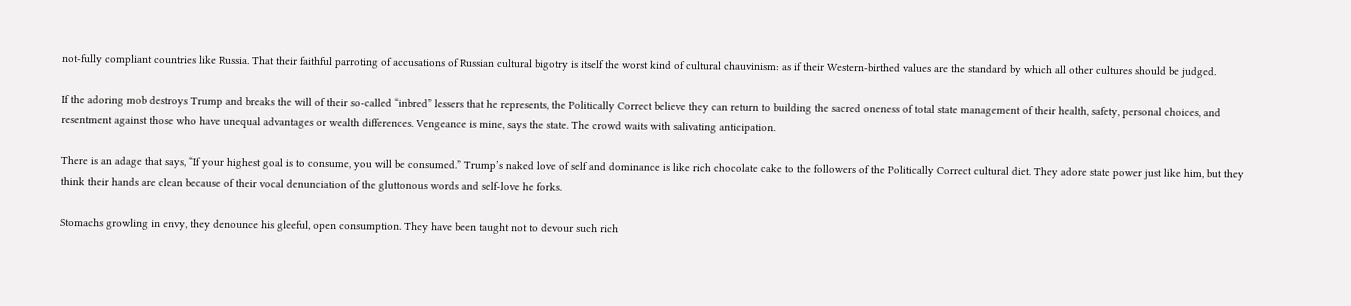not-fully compliant countries like Russia. That their faithful parroting of accusations of Russian cultural bigotry is itself the worst kind of cultural chauvinism: as if their Western-birthed values are the standard by which all other cultures should be judged.

If the adoring mob destroys Trump and breaks the will of their so-called “inbred” lessers that he represents, the Politically Correct believe they can return to building the sacred oneness of total state management of their health, safety, personal choices, and resentment against those who have unequal advantages or wealth differences. Vengeance is mine, says the state. The crowd waits with salivating anticipation.

There is an adage that says, “If your highest goal is to consume, you will be consumed.” Trump’s naked love of self and dominance is like rich chocolate cake to the followers of the Politically Correct cultural diet. They adore state power just like him, but they think their hands are clean because of their vocal denunciation of the gluttonous words and self-love he forks.

Stomachs growling in envy, they denounce his gleeful, open consumption. They have been taught not to devour such rich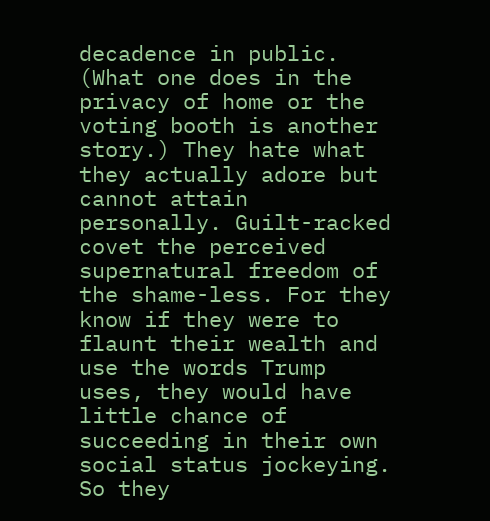decadence in public. (What one does in the privacy of home or the voting booth is another story.) They hate what they actually adore but cannot attain personally. Guilt-racked covet the perceived supernatural freedom of the shame-less. For they know if they were to flaunt their wealth and use the words Trump uses, they would have little chance of succeeding in their own social status jockeying. So they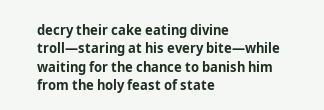decry their cake eating divine troll—staring at his every bite—while waiting for the chance to banish him from the holy feast of state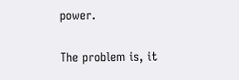power.

The problem is, it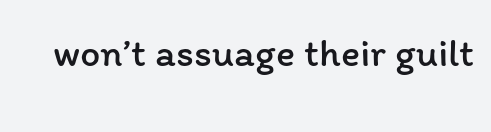won’t assuage their guilt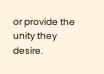or provide the unity they desire.